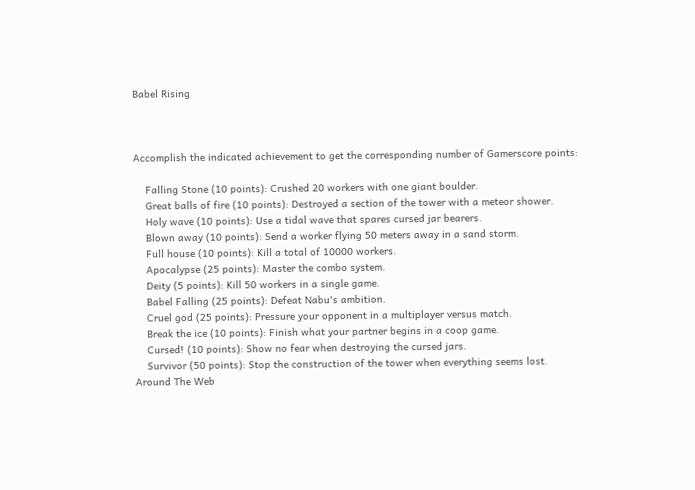Babel Rising



Accomplish the indicated achievement to get the corresponding number of Gamerscore points:

    Falling Stone (10 points): Crushed 20 workers with one giant boulder.
    Great balls of fire (10 points): Destroyed a section of the tower with a meteor shower.
    Holy wave (10 points): Use a tidal wave that spares cursed jar bearers.
    Blown away (10 points): Send a worker flying 50 meters away in a sand storm.
    Full house (10 points): Kill a total of 10000 workers.
    Apocalypse (25 points): Master the combo system.
    Deity (5 points): Kill 50 workers in a single game.
    Babel Falling (25 points): Defeat Nabu's ambition.
    Cruel god (25 points): Pressure your opponent in a multiplayer versus match.
    Break the ice (10 points): Finish what your partner begins in a coop game.
    Cursed! (10 points): Show no fear when destroying the cursed jars.
    Survivor (50 points): Stop the construction of the tower when everything seems lost.
Around The Web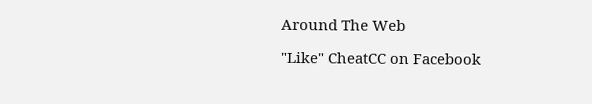Around The Web

"Like" CheatCC on Facebook